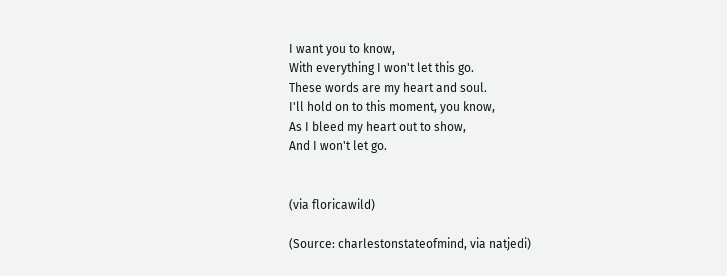I want you to know,
With everything I won't let this go.
These words are my heart and soul.
I'll hold on to this moment, you know,
As I bleed my heart out to show,
And I won't let go.


(via floricawild)

(Source: charlestonstateofmind, via natjedi)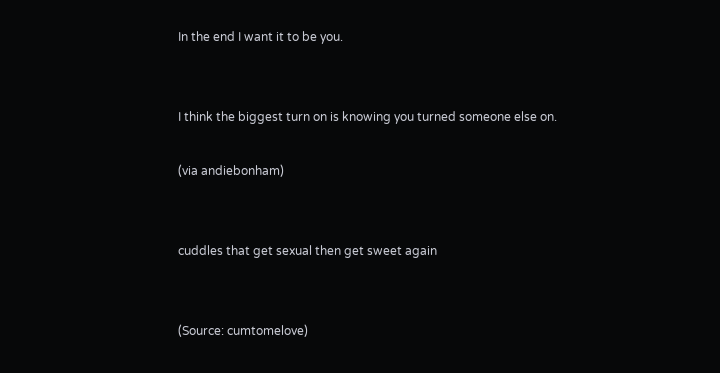In the end I want it to be you.


I think the biggest turn on is knowing you turned someone else on.

(via andiebonham)


cuddles that get sexual then get sweet again


(Source: cumtomelove)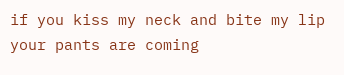if you kiss my neck and bite my lip your pants are coming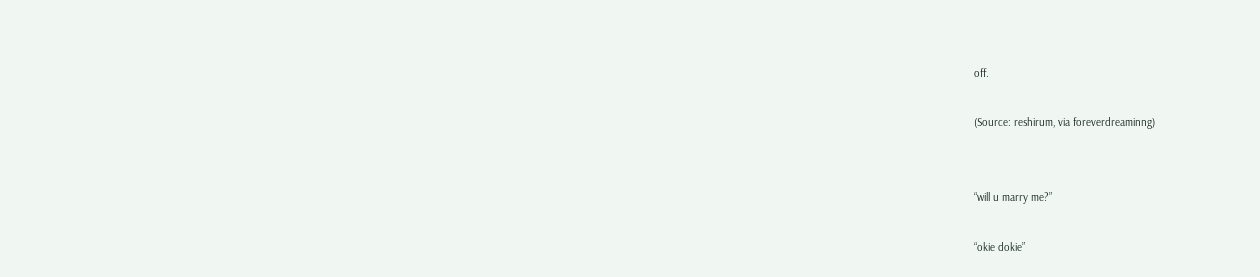off.

(Source: reshirum, via foreverdreaminng)


“will u marry me?”

“okie dokie”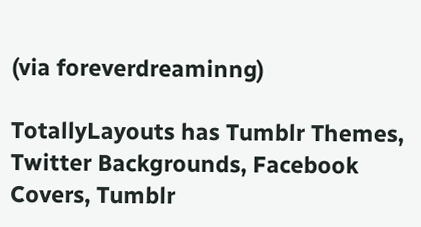(via foreverdreaminng)

TotallyLayouts has Tumblr Themes, Twitter Backgrounds, Facebook Covers, Tumblr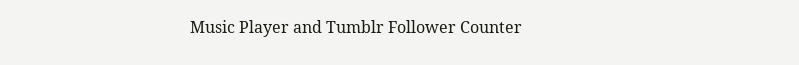Music Player and Tumblr Follower Counter